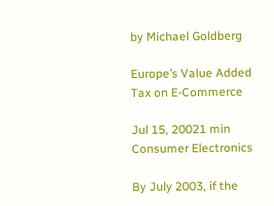by Michael Goldberg

Europe’s Value Added Tax on E-Commerce

Jul 15, 20021 min
Consumer Electronics

By July 2003, if the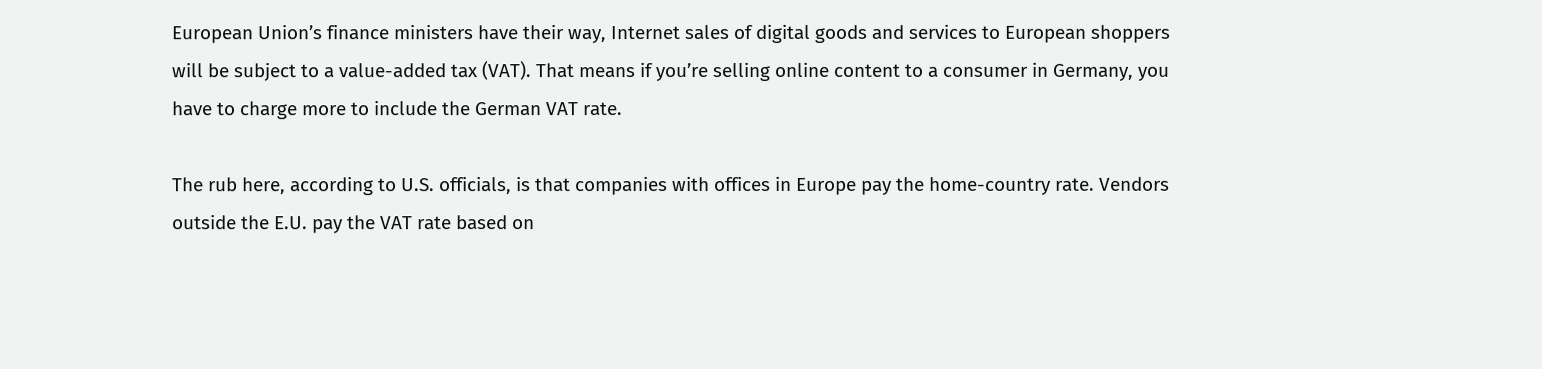European Union’s finance ministers have their way, Internet sales of digital goods and services to European shoppers will be subject to a value-added tax (VAT). That means if you’re selling online content to a consumer in Germany, you have to charge more to include the German VAT rate.

The rub here, according to U.S. officials, is that companies with offices in Europe pay the home-country rate. Vendors outside the E.U. pay the VAT rate based on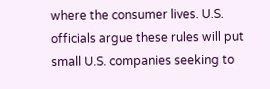where the consumer lives. U.S. officials argue these rules will put small U.S. companies seeking to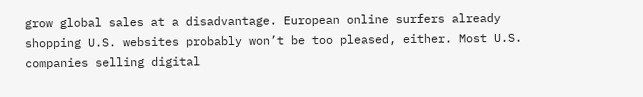grow global sales at a disadvantage. European online surfers already shopping U.S. websites probably won’t be too pleased, either. Most U.S. companies selling digital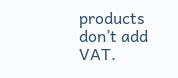products don’t add VAT.